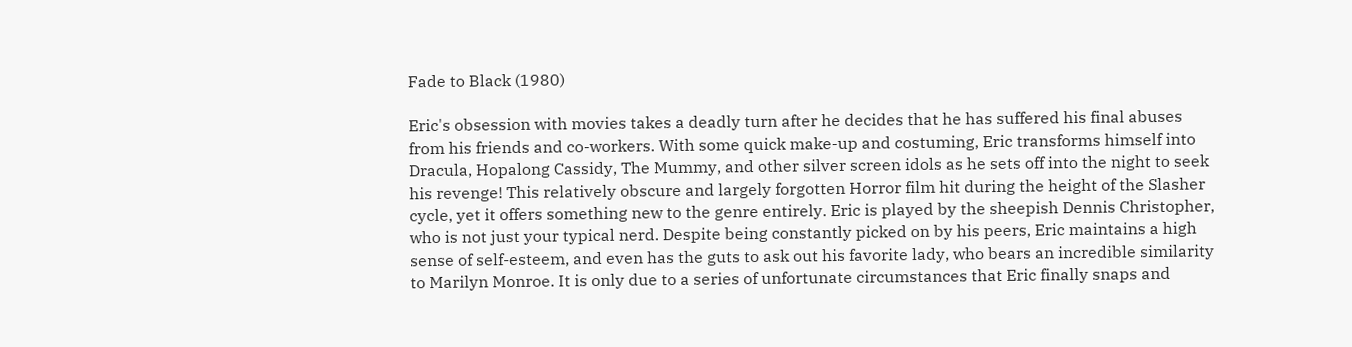Fade to Black (1980)

Eric's obsession with movies takes a deadly turn after he decides that he has suffered his final abuses from his friends and co-workers. With some quick make-up and costuming, Eric transforms himself into Dracula, Hopalong Cassidy, The Mummy, and other silver screen idols as he sets off into the night to seek his revenge! This relatively obscure and largely forgotten Horror film hit during the height of the Slasher cycle, yet it offers something new to the genre entirely. Eric is played by the sheepish Dennis Christopher, who is not just your typical nerd. Despite being constantly picked on by his peers, Eric maintains a high sense of self-esteem, and even has the guts to ask out his favorite lady, who bears an incredible similarity to Marilyn Monroe. It is only due to a series of unfortunate circumstances that Eric finally snaps and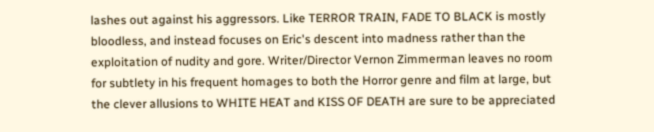lashes out against his aggressors. Like TERROR TRAIN, FADE TO BLACK is mostly bloodless, and instead focuses on Eric's descent into madness rather than the exploitation of nudity and gore. Writer/Director Vernon Zimmerman leaves no room for subtlety in his frequent homages to both the Horror genre and film at large, but the clever allusions to WHITE HEAT and KISS OF DEATH are sure to be appreciated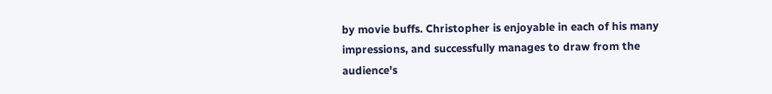by movie buffs. Christopher is enjoyable in each of his many impressions, and successfully manages to draw from the audience's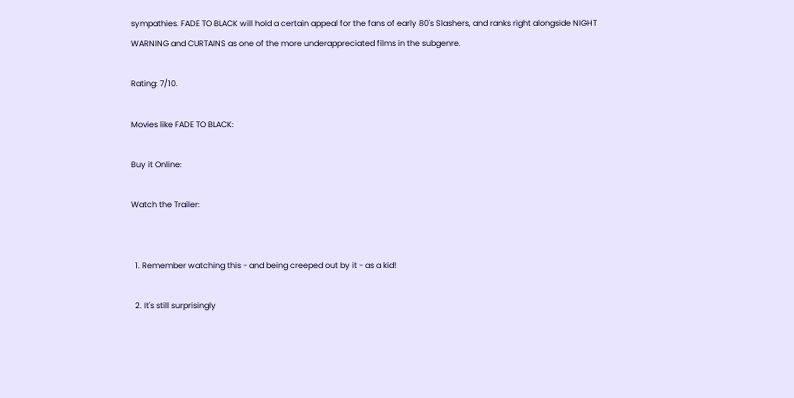sympathies. FADE TO BLACK will hold a certain appeal for the fans of early 80's Slashers, and ranks right alongside NIGHT WARNING and CURTAINS as one of the more underappreciated films in the subgenre.

Rating: 7/10.

Movies like FADE TO BLACK:

Buy it Online:

Watch the Trailer:


  1. Remember watching this - and being creeped out by it - as a kid!

  2. It's still surprisingly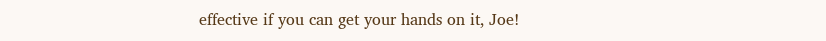effective if you can get your hands on it, Joe!